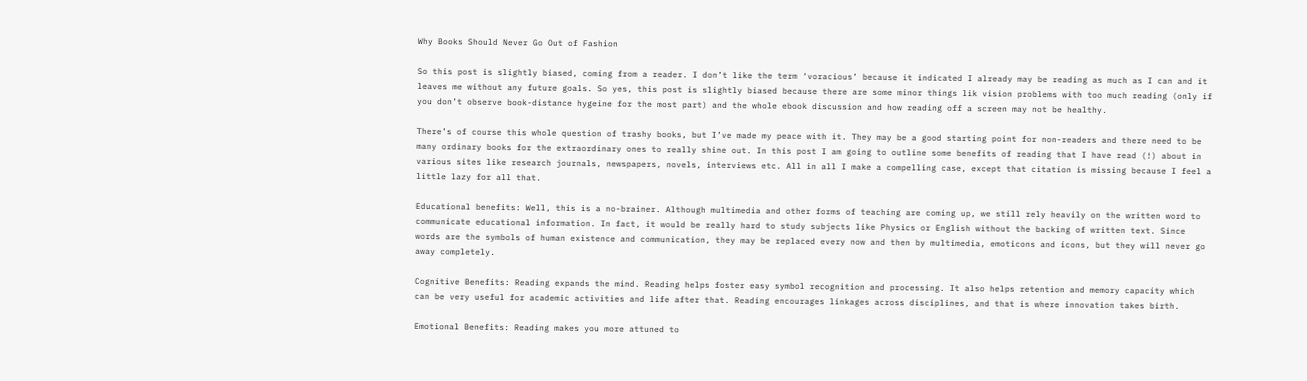Why Books Should Never Go Out of Fashion

So this post is slightly biased, coming from a reader. I don’t like the term ‘voracious’ because it indicated I already may be reading as much as I can and it leaves me without any future goals. So yes, this post is slightly biased because there are some minor things lik vision problems with too much reading (only if you don’t observe book-distance hygeine for the most part) and the whole ebook discussion and how reading off a screen may not be healthy.

There’s of course this whole question of trashy books, but I’ve made my peace with it. They may be a good starting point for non-readers and there need to be many ordinary books for the extraordinary ones to really shine out. In this post I am going to outline some benefits of reading that I have read (!) about in various sites like research journals, newspapers, novels, interviews etc. All in all I make a compelling case, except that citation is missing because I feel a little lazy for all that.

Educational benefits: Well, this is a no-brainer. Although multimedia and other forms of teaching are coming up, we still rely heavily on the written word to communicate educational information. In fact, it would be really hard to study subjects like Physics or English without the backing of written text. Since words are the symbols of human existence and communication, they may be replaced every now and then by multimedia, emoticons and icons, but they will never go away completely.

Cognitive Benefits: Reading expands the mind. Reading helps foster easy symbol recognition and processing. It also helps retention and memory capacity which can be very useful for academic activities and life after that. Reading encourages linkages across disciplines, and that is where innovation takes birth.

Emotional Benefits: Reading makes you more attuned to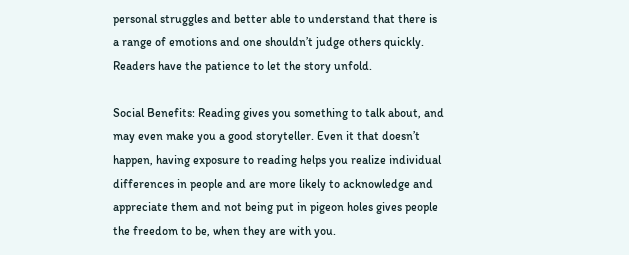personal struggles and better able to understand that there is a range of emotions and one shouldn’t judge others quickly. Readers have the patience to let the story unfold.

Social Benefits: Reading gives you something to talk about, and may even make you a good storyteller. Even it that doesn’t happen, having exposure to reading helps you realize individual differences in people and are more likely to acknowledge and appreciate them and not being put in pigeon holes gives people the freedom to be, when they are with you.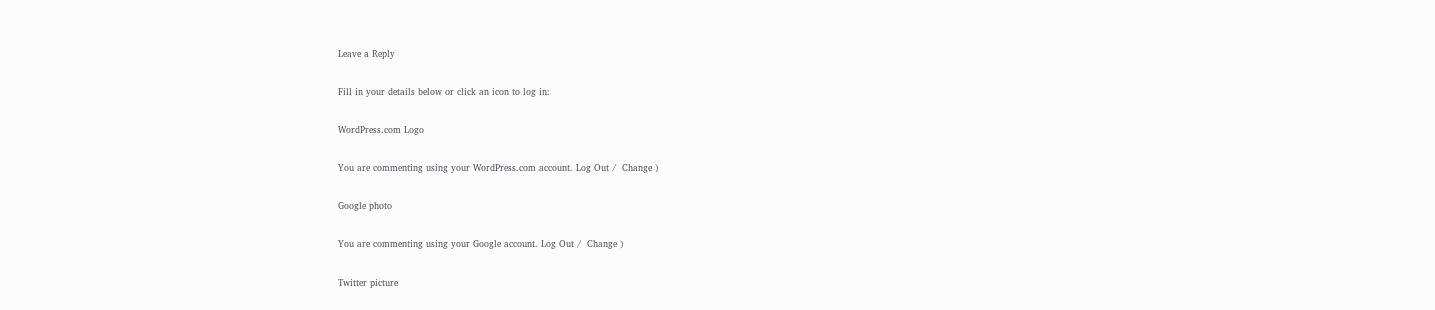Leave a Reply

Fill in your details below or click an icon to log in:

WordPress.com Logo

You are commenting using your WordPress.com account. Log Out /  Change )

Google photo

You are commenting using your Google account. Log Out /  Change )

Twitter picture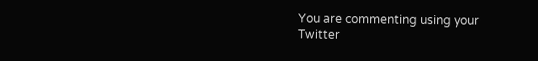You are commenting using your Twitter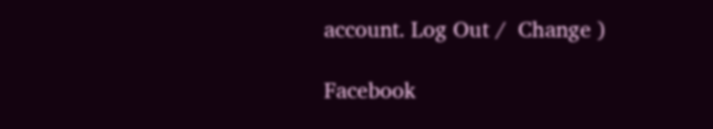account. Log Out /  Change )

Facebook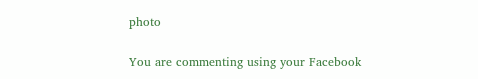photo

You are commenting using your Facebook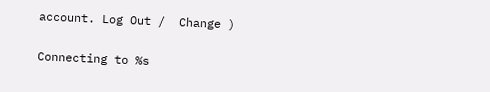account. Log Out /  Change )

Connecting to %s